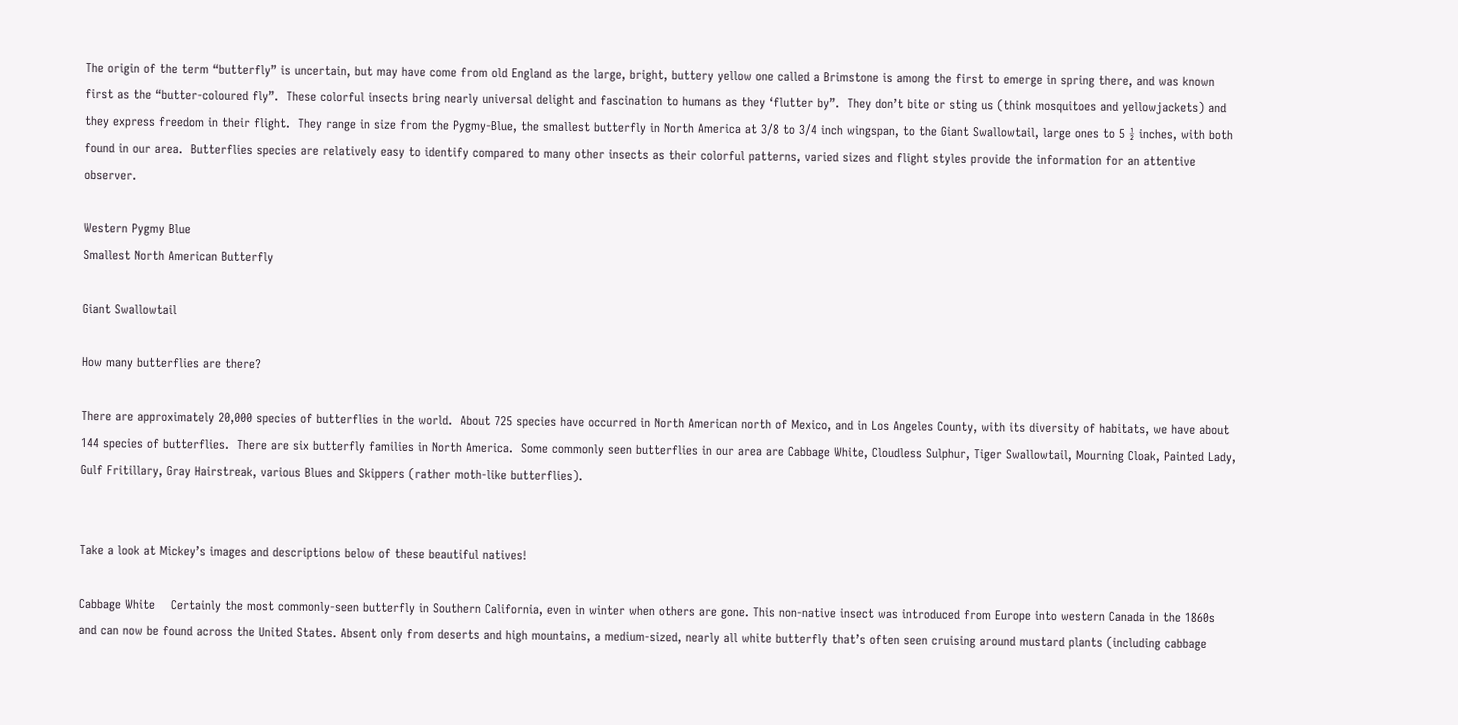The origin of the term “butterfly” is uncertain, but may have come from old England as the large, bright, buttery yellow one called a Brimstone is among the first to emerge in spring there, and was known first as the “butter-coloured fly”.  These colorful insects bring nearly universal delight and fascination to humans as they ‘flutter by”.  They don’t bite or sting us (think mosquitoes and yellowjackets) and they express freedom in their flight.  They range in size from the Pygmy-Blue, the smallest butterfly in North America at 3/8 to 3/4 inch wingspan, to the Giant Swallowtail, large ones to 5 ½ inches, with both found in our area.  Butterflies species are relatively easy to identify compared to many other insects as their colorful patterns, varied sizes and flight styles provide the information for an attentive observer.

Western Pygmy Blue
Smallest North American Butterfly

Giant Swallowtail

How many butterflies are there?

There are approximately 20,000 species of butterflies in the world.  About 725 species have occurred in North American north of Mexico, and in Los Angeles County, with its diversity of habitats, we have about 144 species of butterflies.  There are six butterfly families in North America.  Some commonly seen butterflies in our area are Cabbage White, Cloudless Sulphur, Tiger Swallowtail, Mourning Cloak, Painted Lady, Gulf Fritillary, Gray Hairstreak, various Blues and Skippers (rather moth-like butterflies).


Take a look at Mickey’s images and descriptions below of these beautiful natives!

Cabbage White    Certainly the most commonly-seen butterfly in Southern California, even in winter when others are gone. This non-native insect was introduced from Europe into western Canada in the 1860s and can now be found across the United States. Absent only from deserts and high mountains, a medium-sized, nearly all white butterfly that’s often seen cruising around mustard plants (including cabbage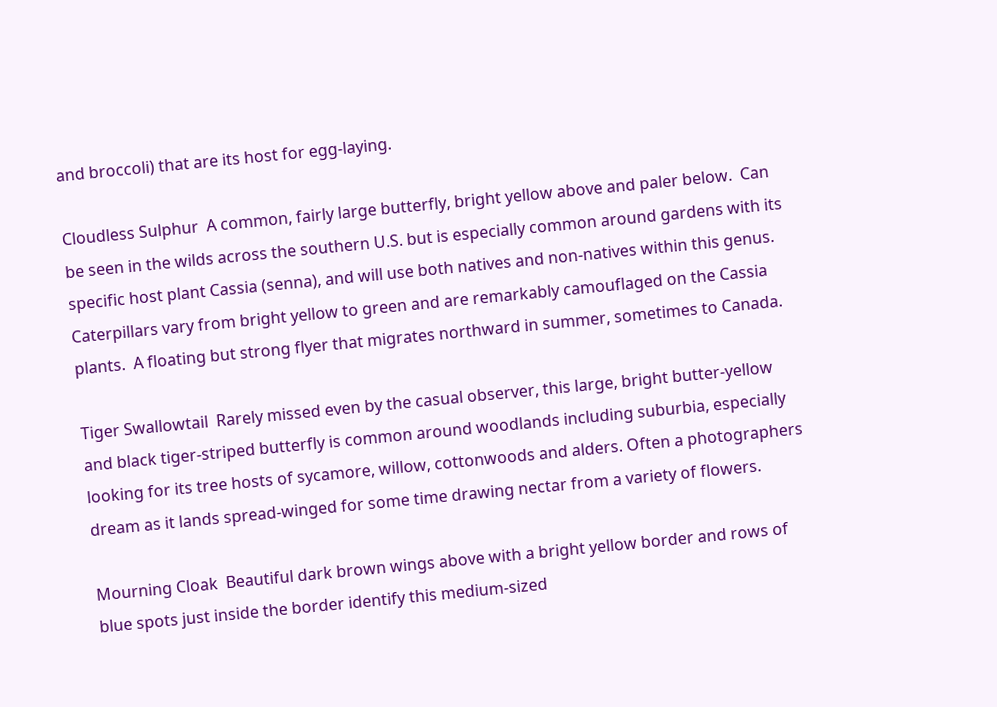and broccoli) that are its host for egg-laying.

Cloudless Sulphur  A common, fairly large butterfly, bright yellow above and paler below.  Can be seen in the wilds across the southern U.S. but is especially common around gardens with its specific host plant Cassia (senna), and will use both natives and non-natives within this genus.  Caterpillars vary from bright yellow to green and are remarkably camouflaged on the Cassia plants.  A floating but strong flyer that migrates northward in summer, sometimes to Canada.

Tiger Swallowtail  Rarely missed even by the casual observer, this large, bright butter-yellow and black tiger-striped butterfly is common around woodlands including suburbia, especially looking for its tree hosts of sycamore, willow, cottonwoods and alders. Often a photographers dream as it lands spread-winged for some time drawing nectar from a variety of flowers.

Mourning Cloak  Beautiful dark brown wings above with a bright yellow border and rows of blue spots just inside the border identify this medium-sized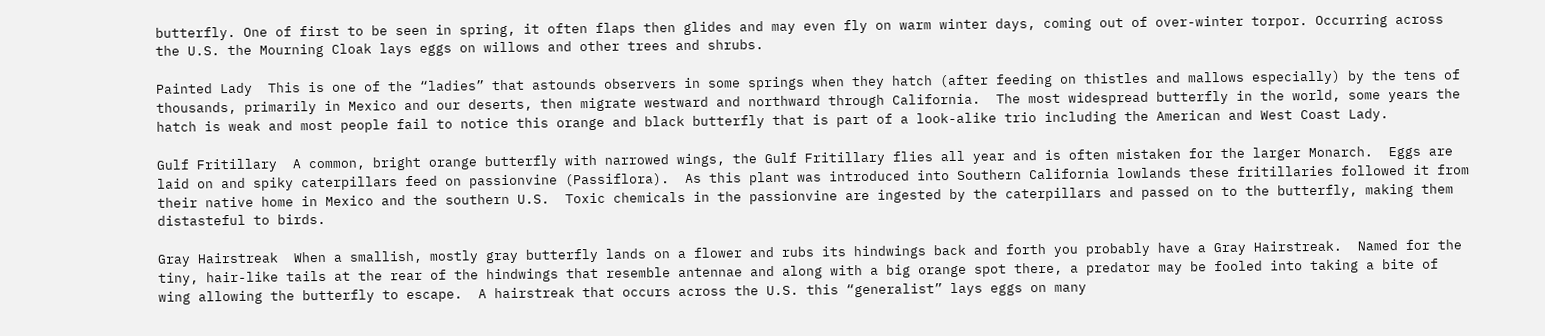butterfly. One of first to be seen in spring, it often flaps then glides and may even fly on warm winter days, coming out of over-winter torpor. Occurring across the U.S. the Mourning Cloak lays eggs on willows and other trees and shrubs.

Painted Lady  This is one of the “ladies” that astounds observers in some springs when they hatch (after feeding on thistles and mallows especially) by the tens of thousands, primarily in Mexico and our deserts, then migrate westward and northward through California.  The most widespread butterfly in the world, some years the hatch is weak and most people fail to notice this orange and black butterfly that is part of a look-alike trio including the American and West Coast Lady.

Gulf Fritillary  A common, bright orange butterfly with narrowed wings, the Gulf Fritillary flies all year and is often mistaken for the larger Monarch.  Eggs are laid on and spiky caterpillars feed on passionvine (Passiflora).  As this plant was introduced into Southern California lowlands these fritillaries followed it from their native home in Mexico and the southern U.S.  Toxic chemicals in the passionvine are ingested by the caterpillars and passed on to the butterfly, making them distasteful to birds.

Gray Hairstreak  When a smallish, mostly gray butterfly lands on a flower and rubs its hindwings back and forth you probably have a Gray Hairstreak.  Named for the tiny, hair-like tails at the rear of the hindwings that resemble antennae and along with a big orange spot there, a predator may be fooled into taking a bite of wing allowing the butterfly to escape.  A hairstreak that occurs across the U.S. this “generalist” lays eggs on many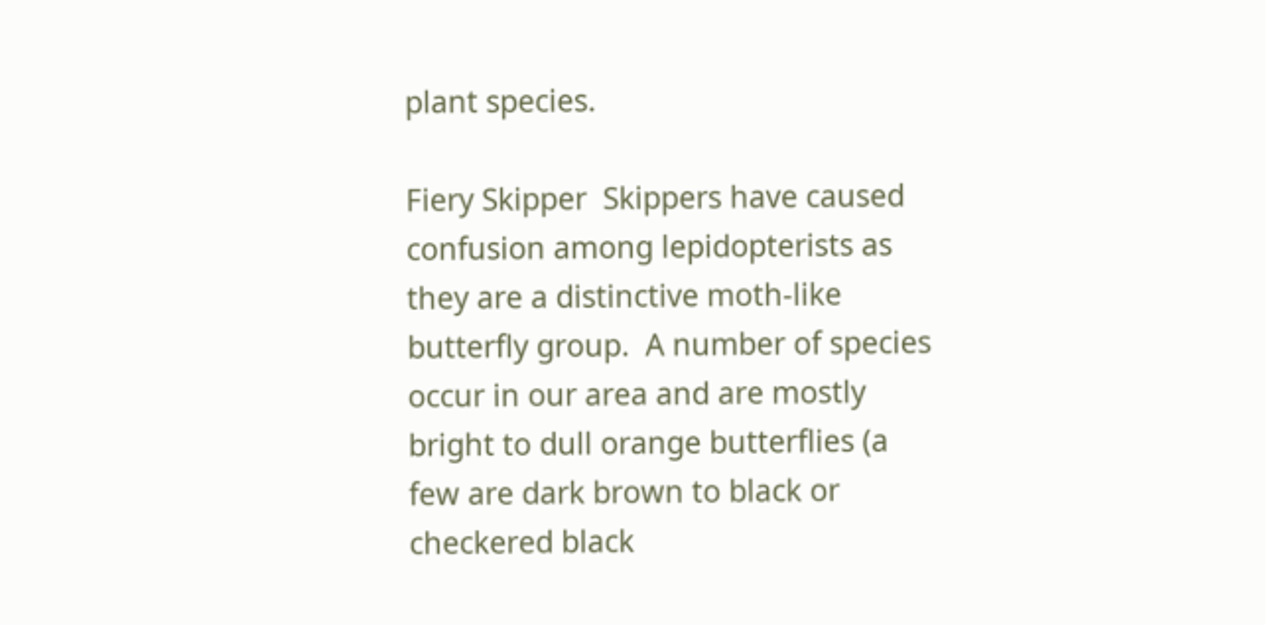plant species.

Fiery Skipper  Skippers have caused confusion among lepidopterists as they are a distinctive moth-like butterfly group.  A number of species occur in our area and are mostly bright to dull orange butterflies (a few are dark brown to black or checkered black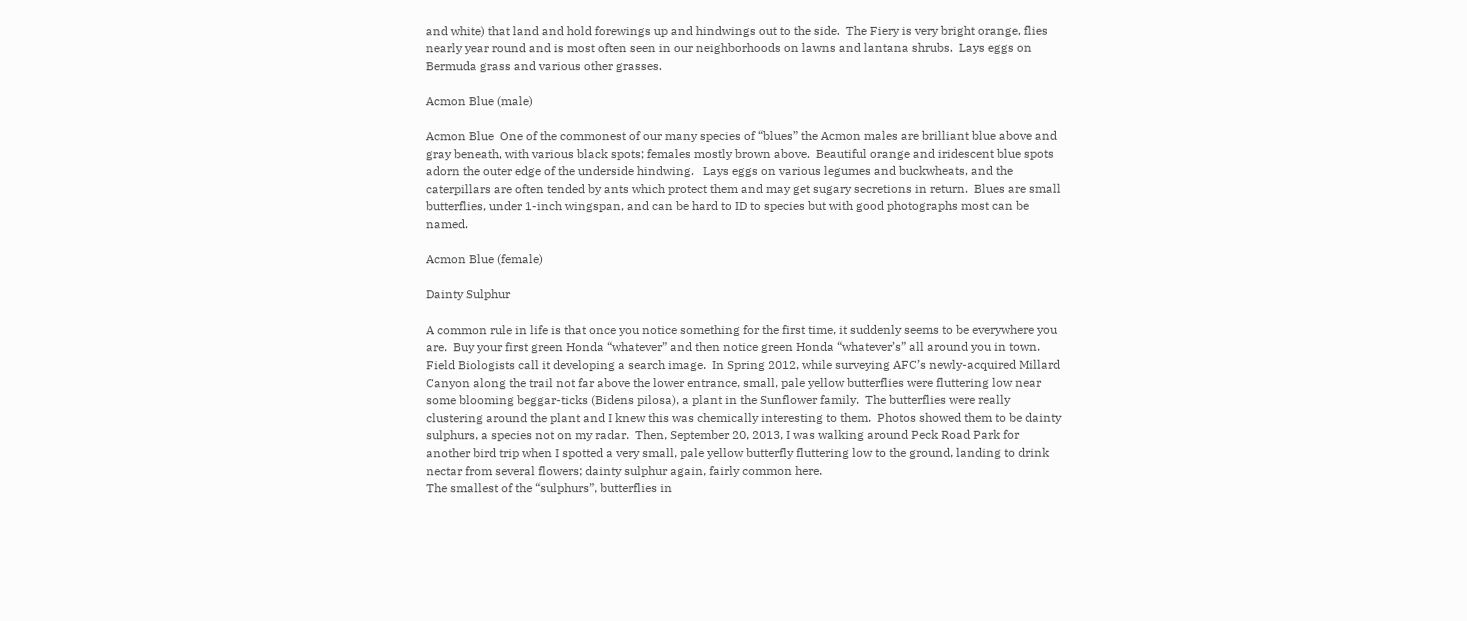and white) that land and hold forewings up and hindwings out to the side.  The Fiery is very bright orange, flies nearly year round and is most often seen in our neighborhoods on lawns and lantana shrubs.  Lays eggs on Bermuda grass and various other grasses.

Acmon Blue (male)

Acmon Blue  One of the commonest of our many species of “blues” the Acmon males are brilliant blue above and gray beneath, with various black spots; females mostly brown above.  Beautiful orange and iridescent blue spots adorn the outer edge of the underside hindwing.   Lays eggs on various legumes and buckwheats, and the caterpillars are often tended by ants which protect them and may get sugary secretions in return.  Blues are small butterflies, under 1-inch wingspan, and can be hard to ID to species but with good photographs most can be named.

Acmon Blue (female)

Dainty Sulphur

A common rule in life is that once you notice something for the first time, it suddenly seems to be everywhere you are.  Buy your first green Honda “whatever” and then notice green Honda “whatever’s” all around you in town.  Field Biologists call it developing a search image.  In Spring 2012, while surveying AFC’s newly-acquired Millard Canyon along the trail not far above the lower entrance, small, pale yellow butterflies were fluttering low near some blooming beggar-ticks (Bidens pilosa), a plant in the Sunflower family.  The butterflies were really clustering around the plant and I knew this was chemically interesting to them.  Photos showed them to be dainty sulphurs, a species not on my radar.  Then, September 20, 2013, I was walking around Peck Road Park for another bird trip when I spotted a very small, pale yellow butterfly fluttering low to the ground, landing to drink nectar from several flowers; dainty sulphur again, fairly common here.
The smallest of the “sulphurs”, butterflies in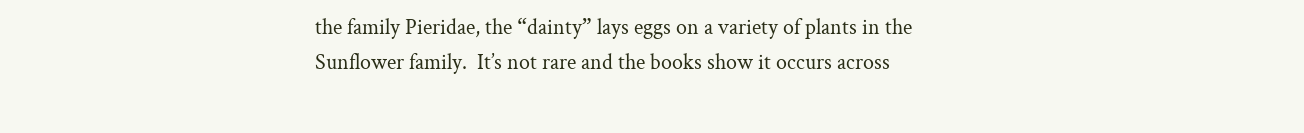the family Pieridae, the “dainty” lays eggs on a variety of plants in the Sunflower family.  It’s not rare and the books show it occurs across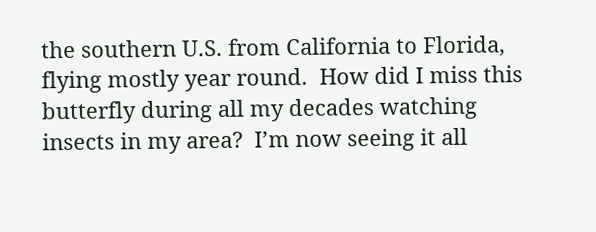the southern U.S. from California to Florida, flying mostly year round.  How did I miss this butterfly during all my decades watching insects in my area?  I’m now seeing it all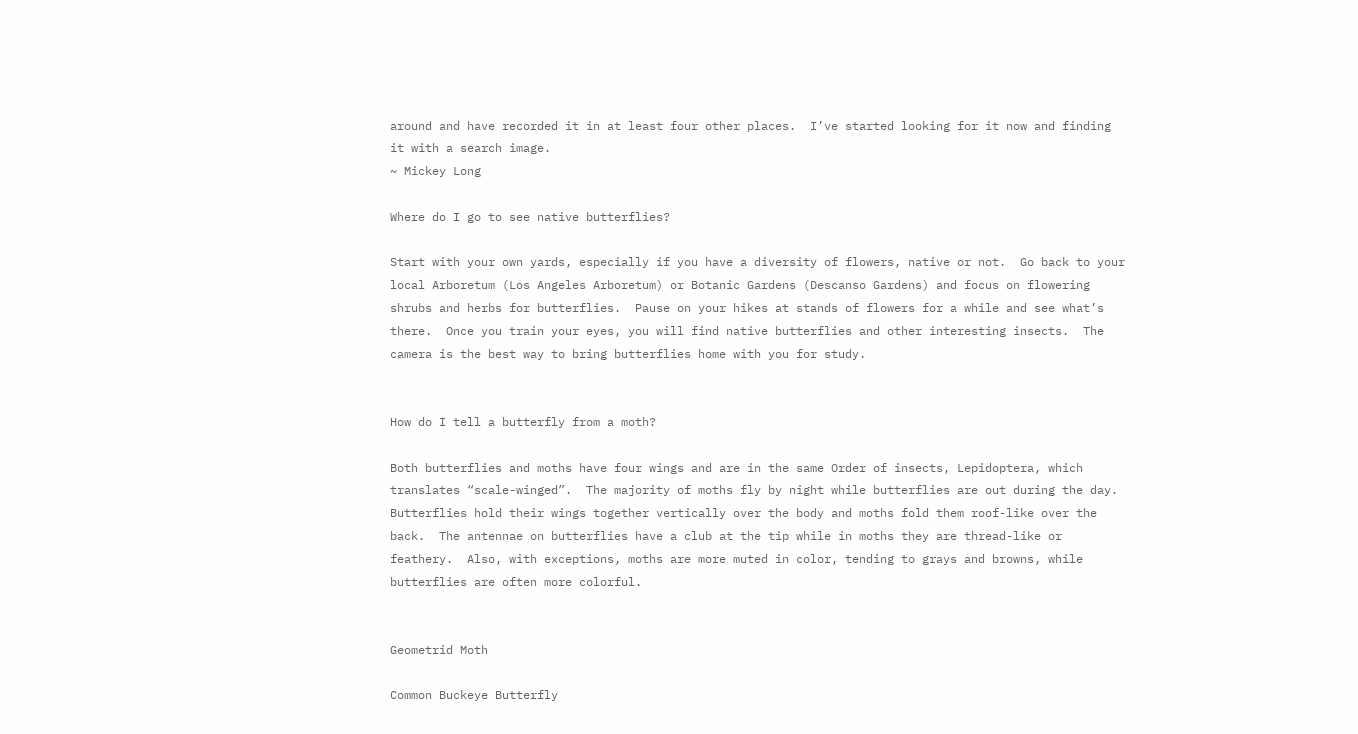around and have recorded it in at least four other places.  I’ve started looking for it now and finding it with a search image.
~ Mickey Long

Where do I go to see native butterflies?

Start with your own yards, especially if you have a diversity of flowers, native or not.  Go back to your local Arboretum (Los Angeles Arboretum) or Botanic Gardens (Descanso Gardens) and focus on flowering shrubs and herbs for butterflies.  Pause on your hikes at stands of flowers for a while and see what’s there.  Once you train your eyes, you will find native butterflies and other interesting insects.  The camera is the best way to bring butterflies home with you for study.


How do I tell a butterfly from a moth?

Both butterflies and moths have four wings and are in the same Order of insects, Lepidoptera, which translates “scale-winged”.  The majority of moths fly by night while butterflies are out during the day.  Butterflies hold their wings together vertically over the body and moths fold them roof-like over the back.  The antennae on butterflies have a club at the tip while in moths they are thread-like or feathery.  Also, with exceptions, moths are more muted in color, tending to grays and browns, while butterflies are often more colorful.


Geometrid Moth

Common Buckeye Butterfly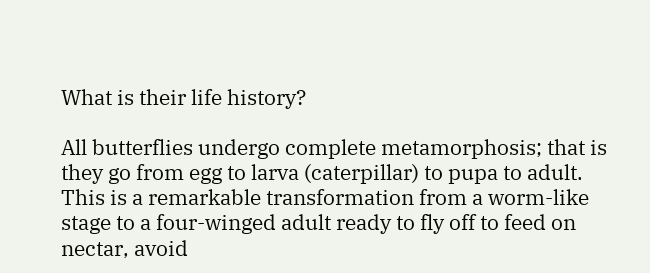What is their life history?

All butterflies undergo complete metamorphosis; that is they go from egg to larva (caterpillar) to pupa to adult.  This is a remarkable transformation from a worm-like stage to a four-winged adult ready to fly off to feed on nectar, avoid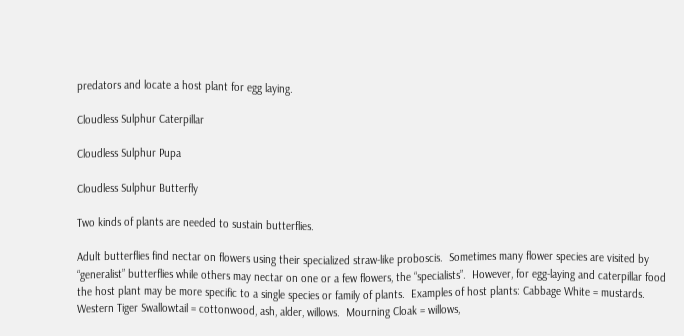predators and locate a host plant for egg laying.

Cloudless Sulphur Caterpillar

Cloudless Sulphur Pupa

Cloudless Sulphur Butterfly

Two kinds of plants are needed to sustain butterflies.

Adult butterflies find nectar on flowers using their specialized straw-like proboscis.  Sometimes many flower species are visited by “generalist” butterflies while others may nectar on one or a few flowers, the “specialists”.  However, for egg-laying and caterpillar food the host plant may be more specific to a single species or family of plants.  Examples of host plants: Cabbage White = mustards.  Western Tiger Swallowtail = cottonwood, ash, alder, willows.  Mourning Cloak = willows,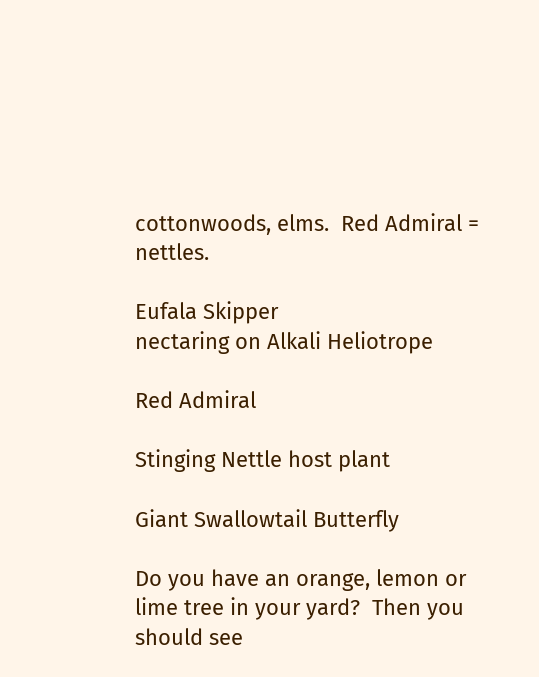cottonwoods, elms.  Red Admiral = nettles.

Eufala Skipper
nectaring on Alkali Heliotrope

Red Admiral

Stinging Nettle host plant

Giant Swallowtail Butterfly

Do you have an orange, lemon or lime tree in your yard?  Then you should see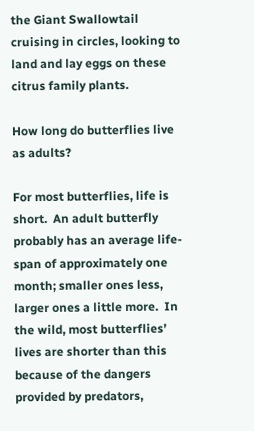the Giant Swallowtail cruising in circles, looking to land and lay eggs on these citrus family plants.

How long do butterflies live as adults?

For most butterflies, life is short.  An adult butterfly probably has an average life-span of approximately one month; smaller ones less, larger ones a little more.  In the wild, most butterflies’ lives are shorter than this because of the dangers provided by predators,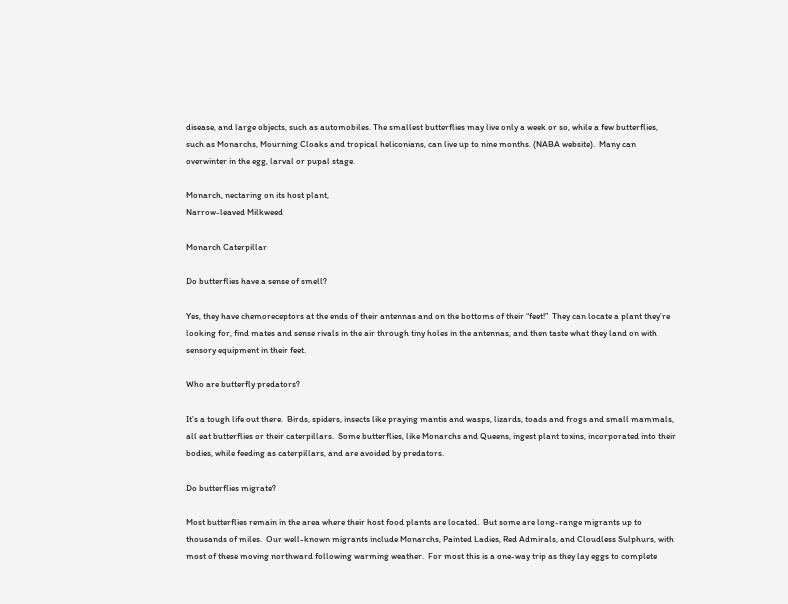disease, and large objects, such as automobiles. The smallest butterflies may live only a week or so, while a few butterflies, such as Monarchs, Mourning Cloaks and tropical heliconians, can live up to nine months. (NABA website).  Many can overwinter in the egg, larval or pupal stage.

Monarch, nectaring on its host plant,
Narrow-leaved Milkweed

Monarch Caterpillar

Do butterflies have a sense of smell?

Yes, they have chemoreceptors at the ends of their antennas and on the bottoms of their “feet!”  They can locate a plant they’re looking for, find mates and sense rivals in the air through tiny holes in the antennas, and then taste what they land on with sensory equipment in their feet.

Who are butterfly predators?

It’s a tough life out there.  Birds, spiders, insects like praying mantis and wasps, lizards, toads and frogs and small mammals, all eat butterflies or their caterpillars.  Some butterflies, like Monarchs and Queens, ingest plant toxins, incorporated into their bodies, while feeding as caterpillars, and are avoided by predators.

Do butterflies migrate?

Most butterflies remain in the area where their host food plants are located.  But some are long-range migrants up to thousands of miles.  Our well-known migrants include Monarchs, Painted Ladies, Red Admirals, and Cloudless Sulphurs, with most of these moving northward following warming weather.  For most this is a one-way trip as they lay eggs to complete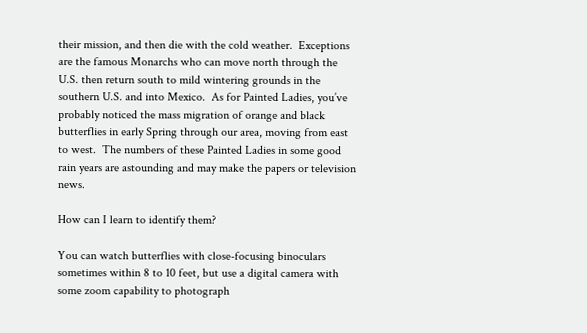their mission, and then die with the cold weather.  Exceptions are the famous Monarchs who can move north through the U.S. then return south to mild wintering grounds in the southern U.S. and into Mexico.  As for Painted Ladies, you’ve probably noticed the mass migration of orange and black butterflies in early Spring through our area, moving from east to west.  The numbers of these Painted Ladies in some good rain years are astounding and may make the papers or television news.

How can I learn to identify them?

You can watch butterflies with close-focusing binoculars sometimes within 8 to 10 feet, but use a digital camera with some zoom capability to photograph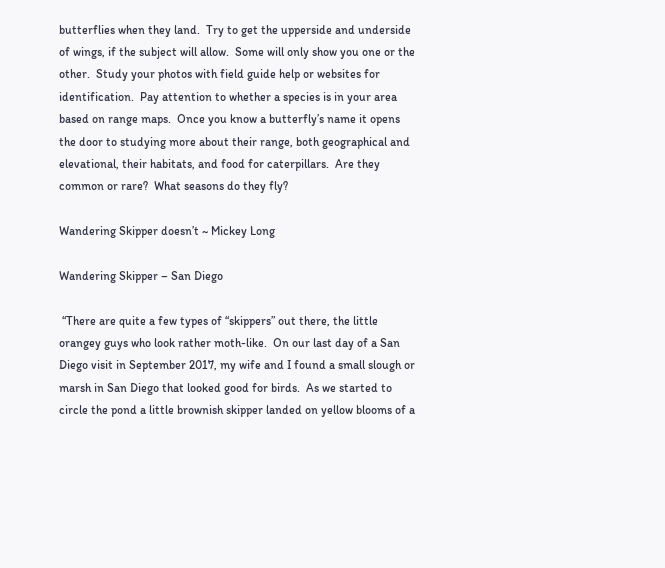butterflies when they land.  Try to get the upperside and underside of wings, if the subject will allow.  Some will only show you one or the other.  Study your photos with field guide help or websites for identification.  Pay attention to whether a species is in your area based on range maps.  Once you know a butterfly’s name it opens the door to studying more about their range, both geographical and elevational, their habitats, and food for caterpillars.  Are they common or rare?  What seasons do they fly?

Wandering Skipper doesn’t ~ Mickey Long

Wandering Skipper – San Diego

 “There are quite a few types of “skippers” out there, the little orangey guys who look rather moth-like.  On our last day of a San Diego visit in September 2017, my wife and I found a small slough or marsh in San Diego that looked good for birds.  As we started to circle the pond a little brownish skipper landed on yellow blooms of a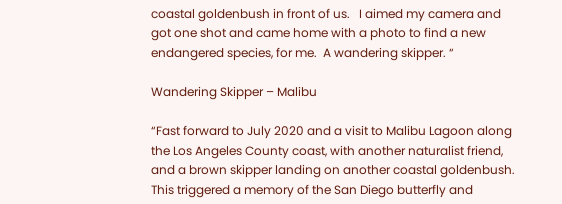coastal goldenbush in front of us.   I aimed my camera and got one shot and came home with a photo to find a new endangered species, for me.  A wandering skipper. “

Wandering Skipper – Malibu

“Fast forward to July 2020 and a visit to Malibu Lagoon along the Los Angeles County coast, with another naturalist friend, and a brown skipper landing on another coastal goldenbush.  This triggered a memory of the San Diego butterfly and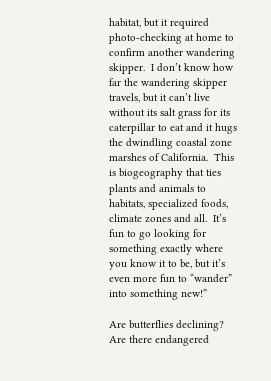habitat, but it required photo-checking at home to confirm another wandering skipper.  I don’t know how far the wandering skipper travels, but it can’t live without its salt grass for its caterpillar to eat and it hugs the dwindling coastal zone marshes of California.  This is biogeography that ties plants and animals to habitats, specialized foods, climate zones and all.  It’s fun to go looking for something exactly where you know it to be, but it’s even more fun to “wander” into something new!”

Are butterflies declining?  Are there endangered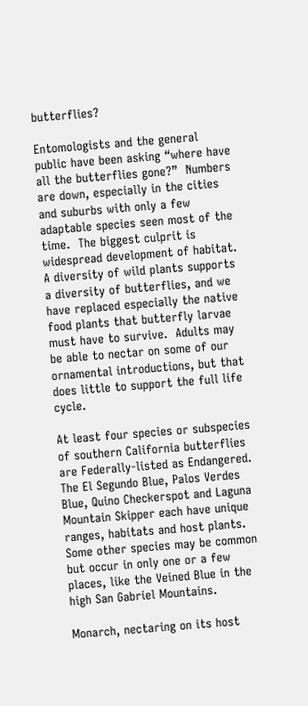butterflies?

Entomologists and the general public have been asking “where have all the butterflies gone?”  Numbers are down, especially in the cities and suburbs with only a few adaptable species seen most of the time.  The biggest culprit is widespread development of habitat.  A diversity of wild plants supports a diversity of butterflies, and we have replaced especially the native food plants that butterfly larvae must have to survive.  Adults may be able to nectar on some of our ornamental introductions, but that does little to support the full life cycle.

At least four species or subspecies of southern California butterflies are Federally-listed as Endangered.  The El Segundo Blue, Palos Verdes Blue, Quino Checkerspot and Laguna Mountain Skipper each have unique ranges, habitats and host plants.  Some other species may be common but occur in only one or a few places, like the Veined Blue in the high San Gabriel Mountains.

Monarch, nectaring on its host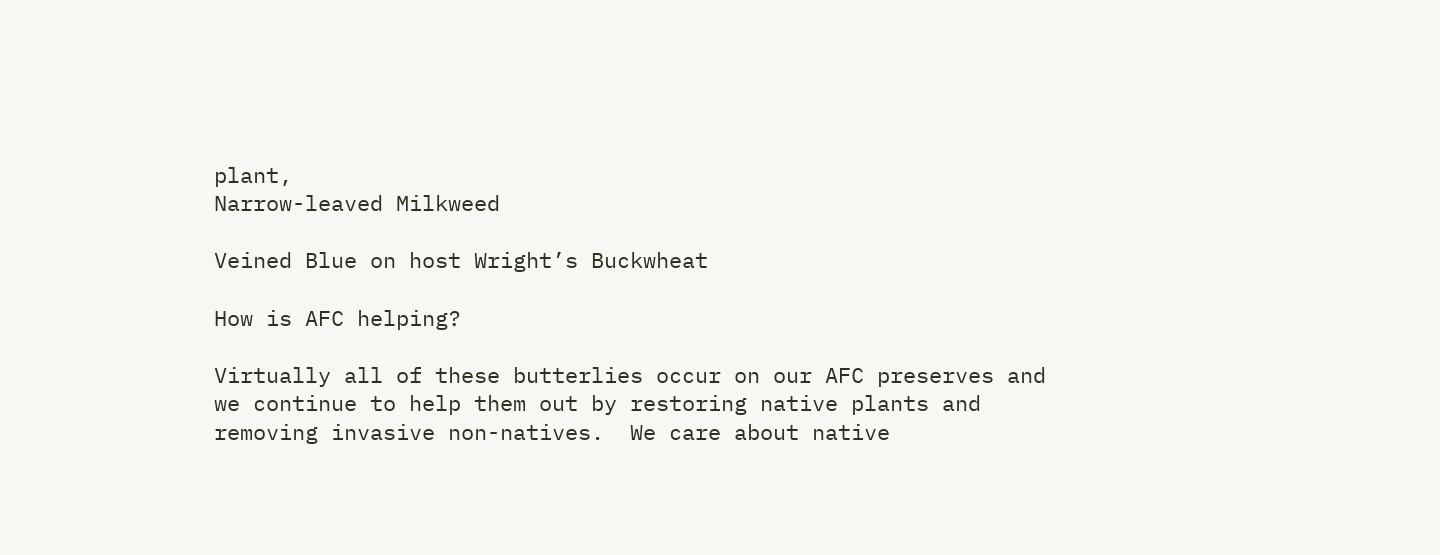plant,
Narrow-leaved Milkweed

Veined Blue on host Wright’s Buckwheat

How is AFC helping?

Virtually all of these butterlies occur on our AFC preserves and we continue to help them out by restoring native plants and removing invasive non-natives.  We care about native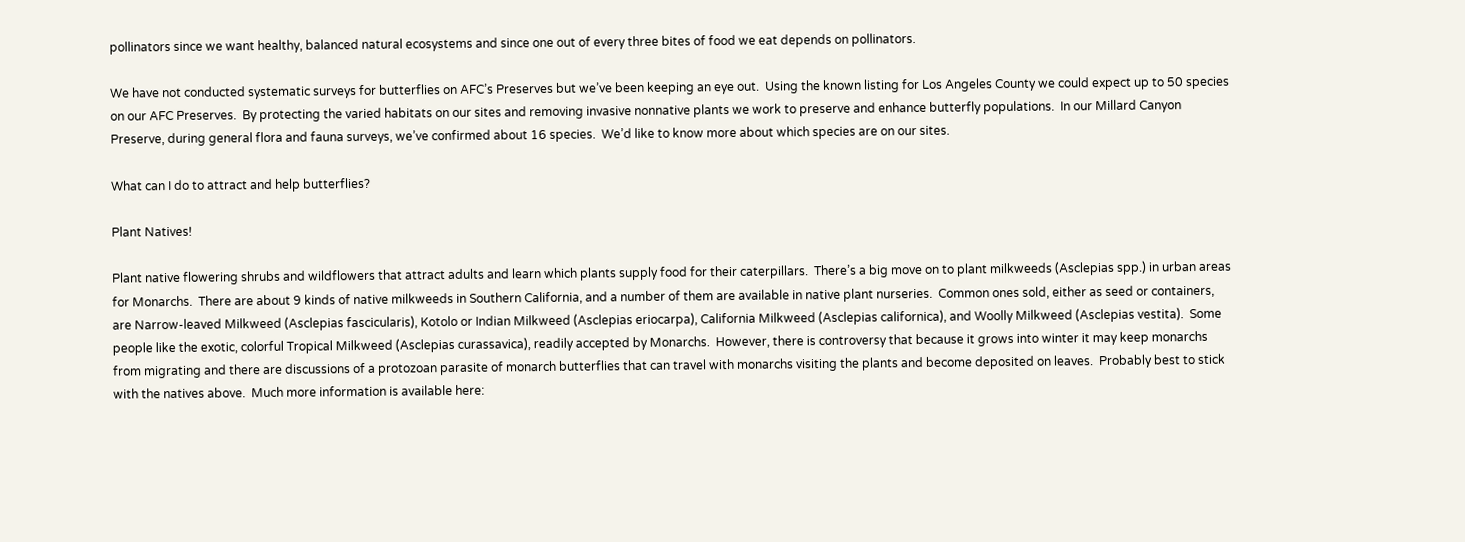pollinators since we want healthy, balanced natural ecosystems and since one out of every three bites of food we eat depends on pollinators.

We have not conducted systematic surveys for butterflies on AFC’s Preserves but we’ve been keeping an eye out.  Using the known listing for Los Angeles County we could expect up to 50 species on our AFC Preserves.  By protecting the varied habitats on our sites and removing invasive nonnative plants we work to preserve and enhance butterfly populations.  In our Millard Canyon Preserve, during general flora and fauna surveys, we’ve confirmed about 16 species.  We’d like to know more about which species are on our sites.

What can I do to attract and help butterflies?

Plant Natives!

Plant native flowering shrubs and wildflowers that attract adults and learn which plants supply food for their caterpillars.  There’s a big move on to plant milkweeds (Asclepias spp.) in urban areas for Monarchs.  There are about 9 kinds of native milkweeds in Southern California, and a number of them are available in native plant nurseries.  Common ones sold, either as seed or containers, are Narrow-leaved Milkweed (Asclepias fascicularis), Kotolo or Indian Milkweed (Asclepias eriocarpa), California Milkweed (Asclepias californica), and Woolly Milkweed (Asclepias vestita).  Some people like the exotic, colorful Tropical Milkweed (Asclepias curassavica), readily accepted by Monarchs.  However, there is controversy that because it grows into winter it may keep monarchs from migrating and there are discussions of a protozoan parasite of monarch butterflies that can travel with monarchs visiting the plants and become deposited on leaves.  Probably best to stick with the natives above.  Much more information is available here: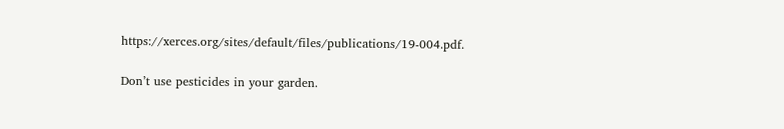https://xerces.org/sites/default/files/publications/19-004.pdf.

Don’t use pesticides in your garden.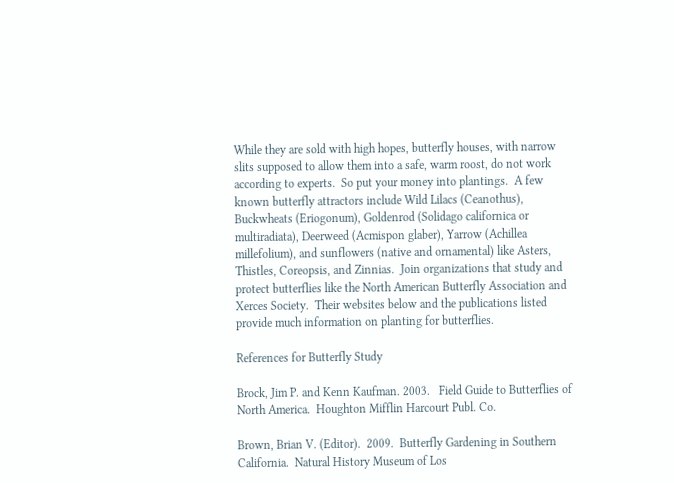While they are sold with high hopes, butterfly houses, with narrow slits supposed to allow them into a safe, warm roost, do not work according to experts.  So put your money into plantings.  A few known butterfly attractors include Wild Lilacs (Ceanothus), Buckwheats (Eriogonum), Goldenrod (Solidago californica or multiradiata), Deerweed (Acmispon glaber), Yarrow (Achillea millefolium), and sunflowers (native and ornamental) like Asters, Thistles, Coreopsis, and Zinnias.  Join organizations that study and protect butterflies like the North American Butterfly Association and Xerces Society.  Their websites below and the publications listed provide much information on planting for butterflies.

References for Butterfly Study

Brock, Jim P. and Kenn Kaufman. 2003.   Field Guide to Butterflies of North America.  Houghton Mifflin Harcourt Publ. Co.

Brown, Brian V. (Editor).  2009.  Butterfly Gardening in Southern California.  Natural History Museum of Los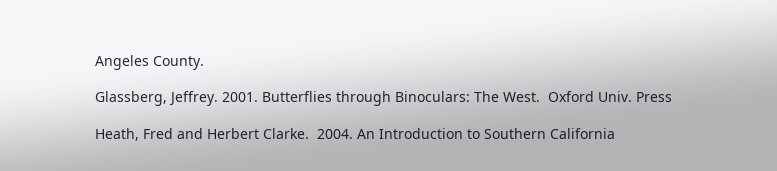Angeles County.

Glassberg, Jeffrey. 2001. Butterflies through Binoculars: The West.  Oxford Univ. Press

Heath, Fred and Herbert Clarke.  2004. An Introduction to Southern California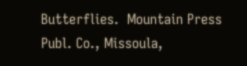Butterflies.  Mountain Press Publ. Co., Missoula,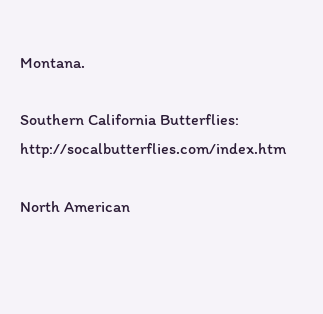Montana.

Southern California Butterflies:  http://socalbutterflies.com/index.htm

North American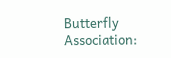Butterfly Association: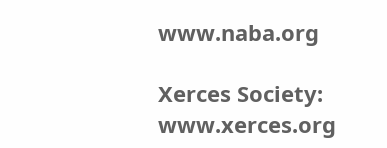www.naba.org

Xerces Society:  www.xerces.org